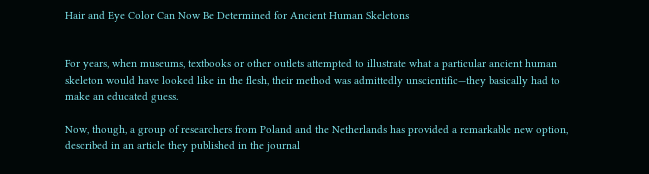Hair and Eye Color Can Now Be Determined for Ancient Human Skeletons


For years, when museums, textbooks or other outlets attempted to illustrate what a particular ancient human skeleton would have looked like in the flesh, their method was admittedly unscientific—they basically had to make an educated guess.

Now, though, a group of researchers from Poland and the Netherlands has provided a remarkable new option, described in an article they published in the journal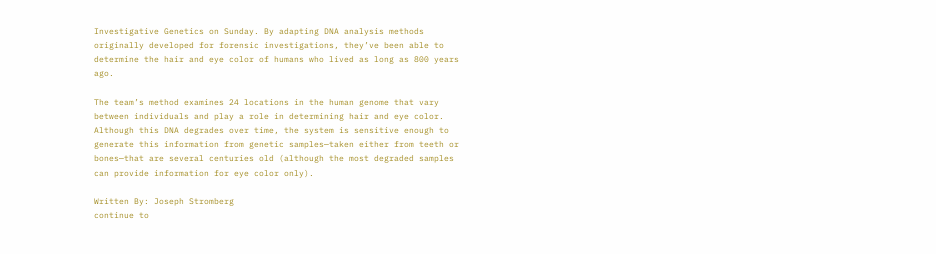Investigative Genetics on Sunday. By adapting DNA analysis methods originally developed for forensic investigations, they’ve been able to determine the hair and eye color of humans who lived as long as 800 years ago.

The team’s method examines 24 locations in the human genome that vary between individuals and play a role in determining hair and eye color. Although this DNA degrades over time, the system is sensitive enough to generate this information from genetic samples—taken either from teeth or bones—that are several centuries old (although the most degraded samples can provide information for eye color only).

Written By: Joseph Stromberg
continue to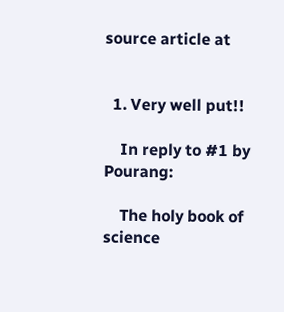source article at


  1. Very well put!!

    In reply to #1 by Pourang:

    The holy book of science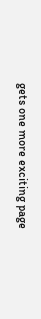gets one more exciting page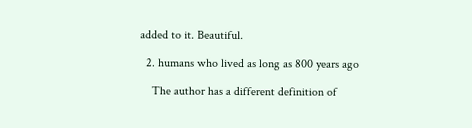added to it. Beautiful.

  2. humans who lived as long as 800 years ago

    The author has a different definition of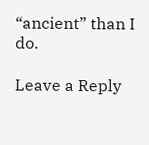“ancient” than I do.

Leave a Reply